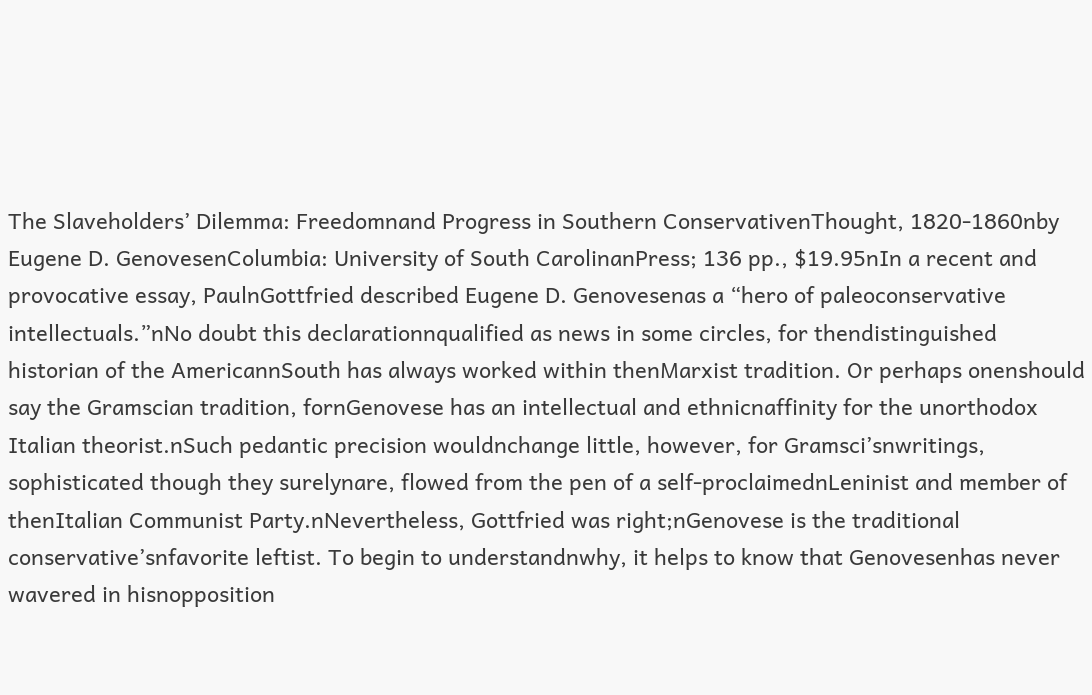The Slaveholders’ Dilemma: Freedomnand Progress in Southern ConservativenThought, 1820-1860nby Eugene D. GenovesenColumbia: University of South CarolinanPress; 136 pp., $19.95nIn a recent and provocative essay, PaulnGottfried described Eugene D. Genovesenas a “hero of paleoconservative intellectuals.”nNo doubt this declarationnqualified as news in some circles, for thendistinguished historian of the AmericannSouth has always worked within thenMarxist tradition. Or perhaps onenshould say the Gramscian tradition, fornGenovese has an intellectual and ethnicnaffinity for the unorthodox Italian theorist.nSuch pedantic precision wouldnchange little, however, for Gramsci’snwritings, sophisticated though they surelynare, flowed from the pen of a self-proclaimednLeninist and member of thenItalian Communist Party.nNevertheless, Gottfried was right;nGenovese is the traditional conservative’snfavorite leftist. To begin to understandnwhy, it helps to know that Genovesenhas never wavered in hisnopposition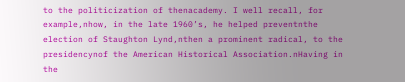to the politicization of thenacademy. I well recall, for example,nhow, in the late 1960’s, he helped preventnthe election of Staughton Lynd,nthen a prominent radical, to the presidencynof the American Historical Association.nHaving in the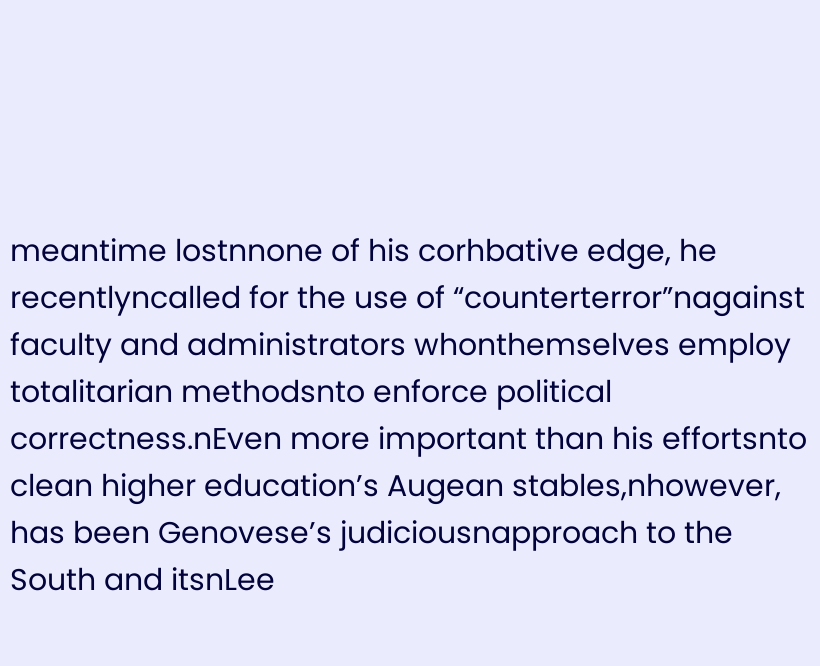meantime lostnnone of his corhbative edge, he recentlyncalled for the use of “counterterror”nagainst faculty and administrators whonthemselves employ totalitarian methodsnto enforce political correctness.nEven more important than his effortsnto clean higher education’s Augean stables,nhowever, has been Genovese’s judiciousnapproach to the South and itsnLee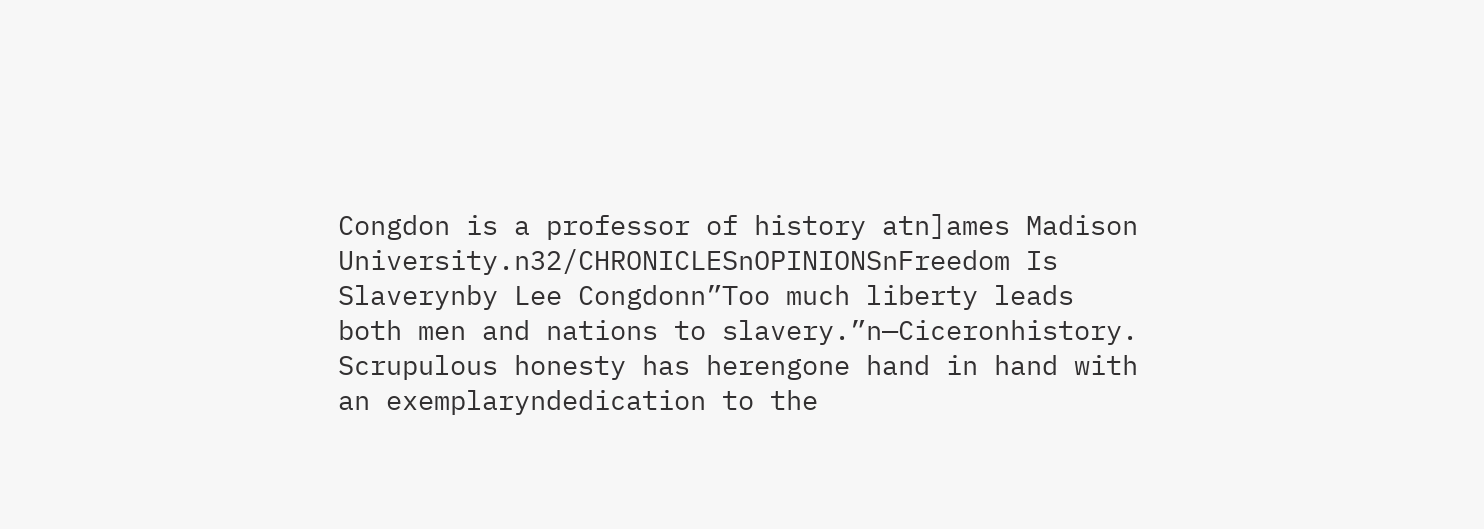Congdon is a professor of history atn]ames Madison University.n32/CHRONICLESnOPINIONSnFreedom Is Slaverynby Lee Congdonn”Too much liberty leads both men and nations to slavery.”n—Ciceronhistory. Scrupulous honesty has herengone hand in hand with an exemplaryndedication to the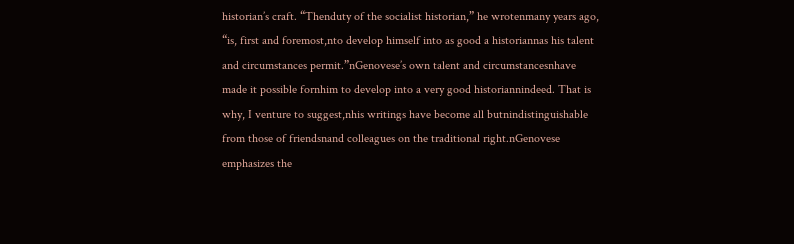historian’s craft. “Thenduty of the socialist historian,” he wrotenmany years ago, “is, first and foremost,nto develop himself into as good a historiannas his talent and circumstances permit.”nGenovese’s own talent and circumstancesnhave made it possible fornhim to develop into a very good historiannindeed. That is why, I venture to suggest,nhis writings have become all butnindistinguishable from those of friendsnand colleagues on the traditional right.nGenovese emphasizes the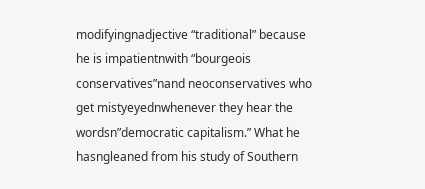modifyingnadjective “traditional” because he is impatientnwith “bourgeois conservatives”nand neoconservatives who get mistyeyednwhenever they hear the wordsn”democratic capitalism.” What he hasngleaned from his study of Southern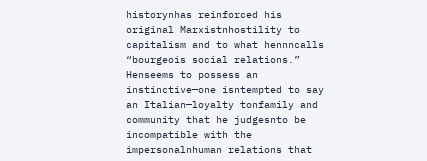historynhas reinforced his original Marxistnhostility to capitalism and to what hennncalls “bourgeois social relations.” Henseems to possess an instinctive—one isntempted to say an Italian—loyalty tonfamily and community that he judgesnto be incompatible with the impersonalnhuman relations that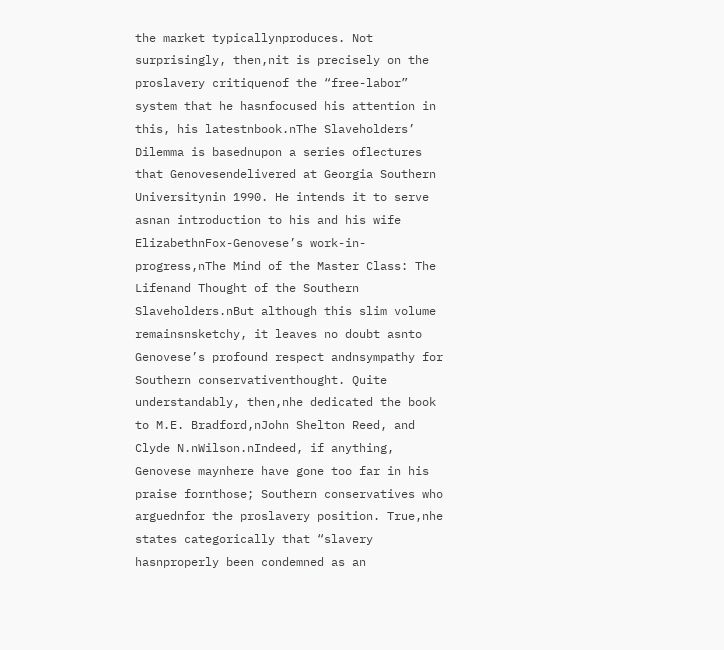the market typicallynproduces. Not surprisingly, then,nit is precisely on the proslavery critiquenof the “free-labor” system that he hasnfocused his attention in this, his latestnbook.nThe Slaveholders’ Dilemma is basednupon a series oflectures that Genovesendelivered at Georgia Southern Universitynin 1990. He intends it to serve asnan introduction to his and his wife ElizabethnFox-Genovese’s work-in-progress,nThe Mind of the Master Class: The Lifenand Thought of the Southern Slaveholders.nBut although this slim volume remainsnsketchy, it leaves no doubt asnto Genovese’s profound respect andnsympathy for Southern conservativenthought. Quite understandably, then,nhe dedicated the book to M.E. Bradford,nJohn Shelton Reed, and Clyde N.nWilson.nIndeed, if anything, Genovese maynhere have gone too far in his praise fornthose; Southern conservatives who arguednfor the proslavery position. True,nhe states categorically that “slavery hasnproperly been condemned as an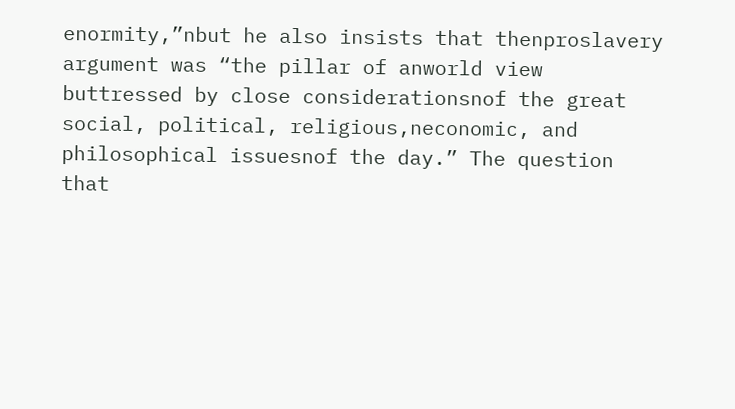enormity,”nbut he also insists that thenproslavery argument was “the pillar of anworld view buttressed by close considerationsnof the great social, political, religious,neconomic, and philosophical issuesnof the day.” The question that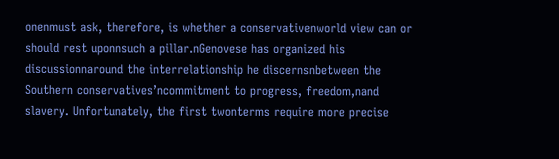onenmust ask, therefore, is whether a conservativenworld view can or should rest uponnsuch a pillar.nGenovese has organized his discussionnaround the interrelationship he discernsnbetween the Southern conservatives’ncommitment to progress, freedom,nand slavery. Unfortunately, the first twonterms require more precise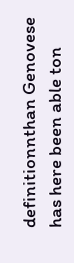definitionnthan Genovese has here been able ton